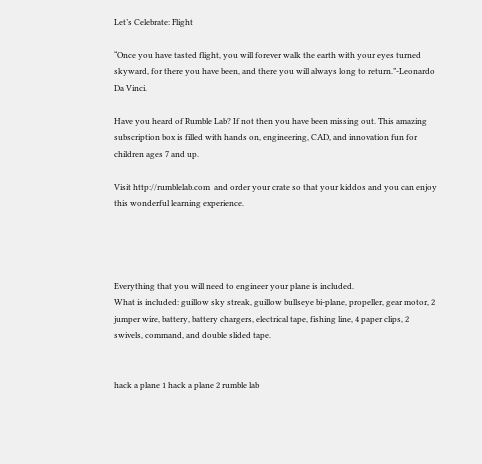Let’s Celebrate: Flight

“Once you have tasted flight, you will forever walk the earth with your eyes turned skyward, for there you have been, and there you will always long to return.”-Leonardo Da Vinci.

Have you heard of Rumble Lab? If not then you have been missing out. This amazing subscription box is filled with hands on, engineering, CAD, and innovation fun for children ages 7 and up.

Visit http://rumblelab.com  and order your crate so that your kiddos and you can enjoy this wonderful learning experience.




Everything that you will need to engineer your plane is included.
What is included: guillow sky streak, guillow bullseye bi-plane, propeller, gear motor, 2 jumper wire, battery, battery chargers, electrical tape, fishing line, 4 paper clips, 2 swivels, command, and double slided tape.


hack a plane 1 hack a plane 2 rumble lab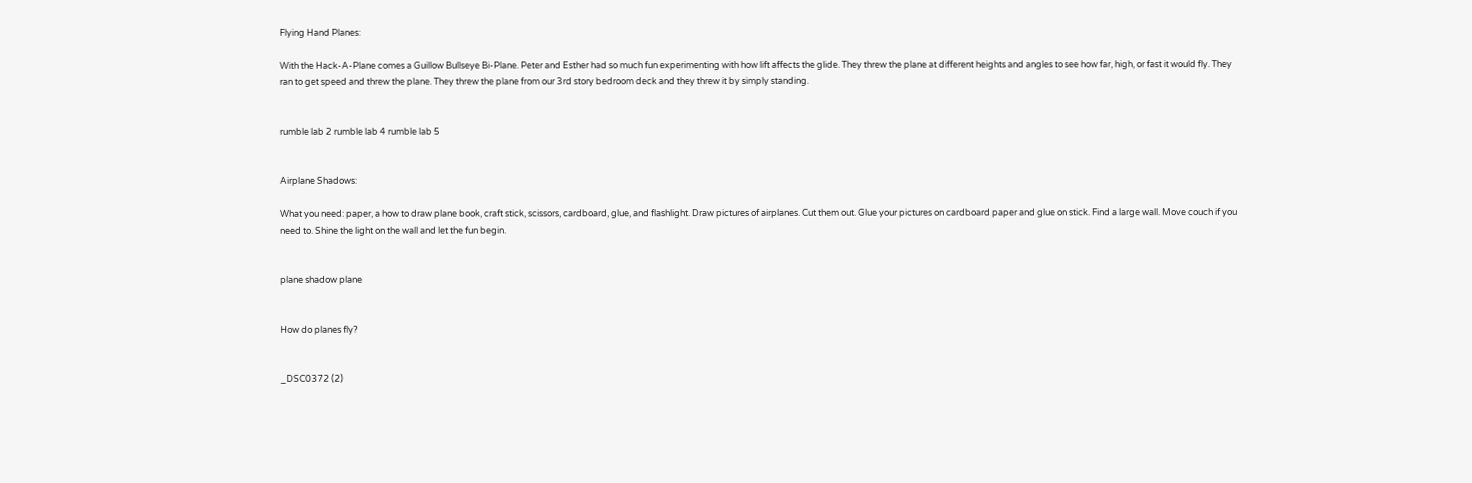Flying Hand Planes:

With the Hack-A-Plane comes a Guillow Bullseye Bi-Plane. Peter and Esther had so much fun experimenting with how lift affects the glide. They threw the plane at different heights and angles to see how far, high, or fast it would fly. They ran to get speed and threw the plane. They threw the plane from our 3rd story bedroom deck and they threw it by simply standing.


rumble lab 2 rumble lab 4 rumble lab 5


Airplane Shadows:

What you need: paper, a how to draw plane book, craft stick, scissors, cardboard, glue, and flashlight. Draw pictures of airplanes. Cut them out. Glue your pictures on cardboard paper and glue on stick. Find a large wall. Move couch if you need to. Shine the light on the wall and let the fun begin.


plane shadow plane


How do planes fly?


_DSC0372 (2)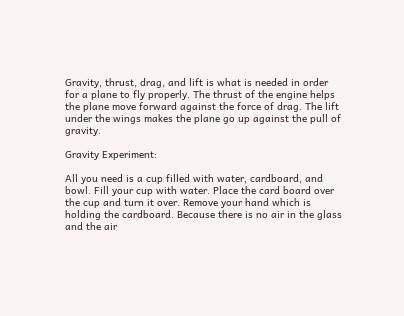Gravity, thrust, drag, and lift is what is needed in order for a plane to fly properly. The thrust of the engine helps the plane move forward against the force of drag. The lift under the wings makes the plane go up against the pull of gravity.

Gravity Experiment:

All you need is a cup filled with water, cardboard, and bowl. Fill your cup with water. Place the card board over the cup and turn it over. Remove your hand which is holding the cardboard. Because there is no air in the glass and the air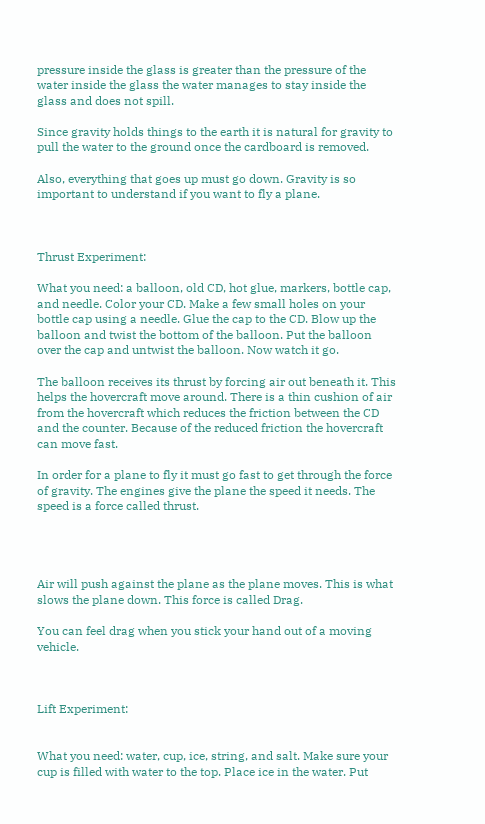pressure inside the glass is greater than the pressure of the water inside the glass the water manages to stay inside the glass and does not spill.

Since gravity holds things to the earth it is natural for gravity to pull the water to the ground once the cardboard is removed.

Also, everything that goes up must go down. Gravity is so important to understand if you want to fly a plane.



Thrust Experiment:

What you need: a balloon, old CD, hot glue, markers, bottle cap, and needle. Color your CD. Make a few small holes on your bottle cap using a needle. Glue the cap to the CD. Blow up the balloon and twist the bottom of the balloon. Put the balloon over the cap and untwist the balloon. Now watch it go.

The balloon receives its thrust by forcing air out beneath it. This helps the hovercraft move around. There is a thin cushion of air from the hovercraft which reduces the friction between the CD and the counter. Because of the reduced friction the hovercraft can move fast.

In order for a plane to fly it must go fast to get through the force of gravity. The engines give the plane the speed it needs. The speed is a force called thrust.




Air will push against the plane as the plane moves. This is what slows the plane down. This force is called Drag.

You can feel drag when you stick your hand out of a moving vehicle.



Lift Experiment:


What you need: water, cup, ice, string, and salt. Make sure your cup is filled with water to the top. Place ice in the water. Put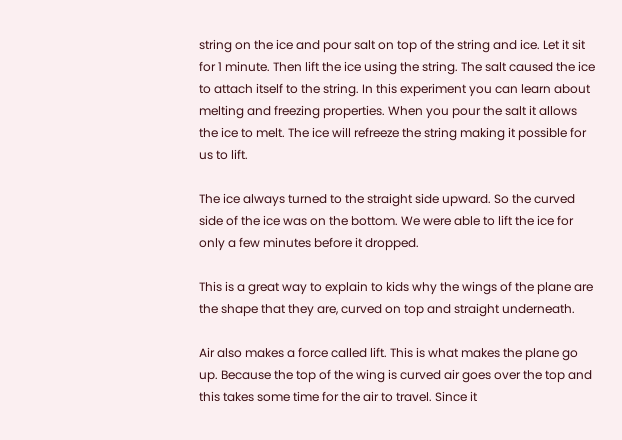string on the ice and pour salt on top of the string and ice. Let it sit for 1 minute. Then lift the ice using the string. The salt caused the ice to attach itself to the string. In this experiment you can learn about melting and freezing properties. When you pour the salt it allows the ice to melt. The ice will refreeze the string making it possible for us to lift.

The ice always turned to the straight side upward. So the curved side of the ice was on the bottom. We were able to lift the ice for only a few minutes before it dropped.

This is a great way to explain to kids why the wings of the plane are the shape that they are, curved on top and straight underneath.

Air also makes a force called lift. This is what makes the plane go up. Because the top of the wing is curved air goes over the top and this takes some time for the air to travel. Since it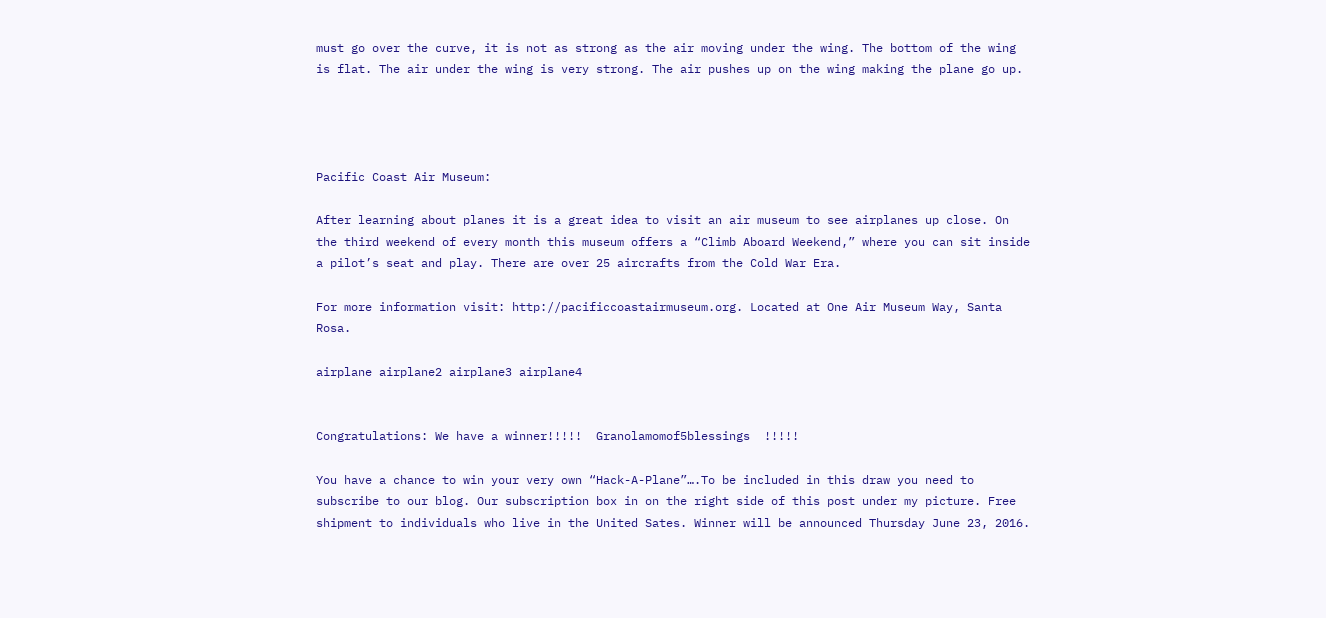must go over the curve, it is not as strong as the air moving under the wing. The bottom of the wing is flat. The air under the wing is very strong. The air pushes up on the wing making the plane go up.




Pacific Coast Air Museum:

After learning about planes it is a great idea to visit an air museum to see airplanes up close. On the third weekend of every month this museum offers a “Climb Aboard Weekend,” where you can sit inside a pilot’s seat and play. There are over 25 aircrafts from the Cold War Era.

For more information visit: http://pacificcoastairmuseum.org. Located at One Air Museum Way, Santa Rosa.

airplane airplane2 airplane3 airplane4


Congratulations: We have a winner!!!!!  Granolamomof5blessings  !!!!!

You have a chance to win your very own “Hack-A-Plane”….To be included in this draw you need to subscribe to our blog. Our subscription box in on the right side of this post under my picture. Free shipment to individuals who live in the United Sates. Winner will be announced Thursday June 23, 2016.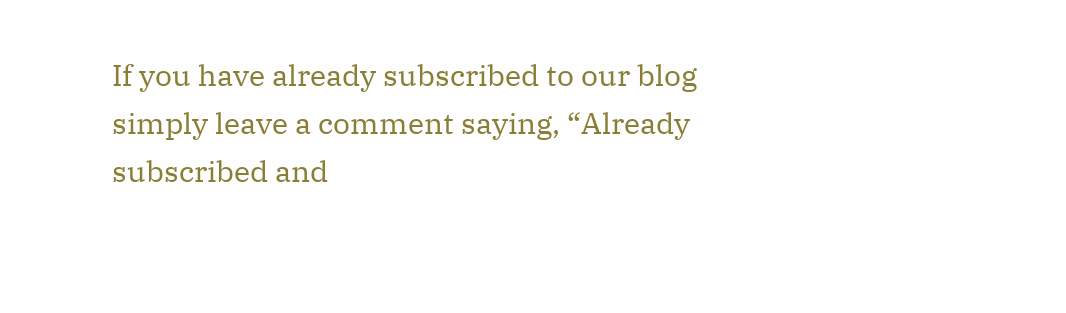If you have already subscribed to our blog simply leave a comment saying, “Already subscribed and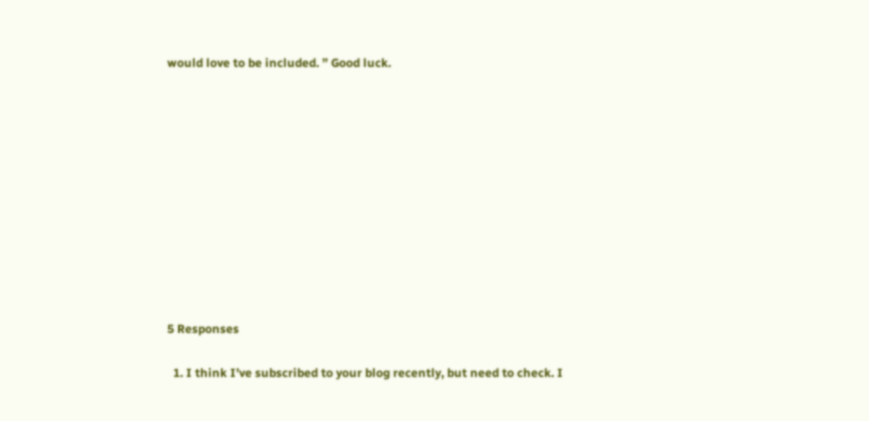would love to be included. ” Good luck.











5 Responses

  1. I think I’ve subscribed to your blog recently, but need to check. I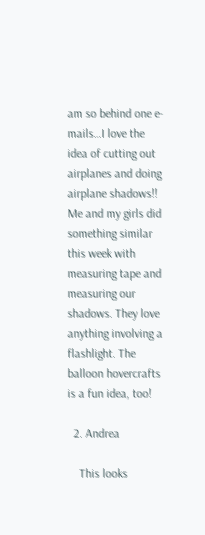am so behind one e-mails…I love the idea of cutting out airplanes and doing airplane shadows!! Me and my girls did something similar this week with measuring tape and measuring our shadows. They love anything involving a flashlight. The balloon hovercrafts is a fun idea, too!

  2. Andrea

    This looks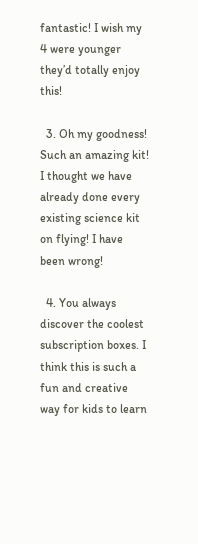fantastic! I wish my 4 were younger they’d totally enjoy this!

  3. Oh my goodness! Such an amazing kit! I thought we have already done every existing science kit on flying! I have been wrong!

  4. You always discover the coolest subscription boxes. I think this is such a fun and creative way for kids to learn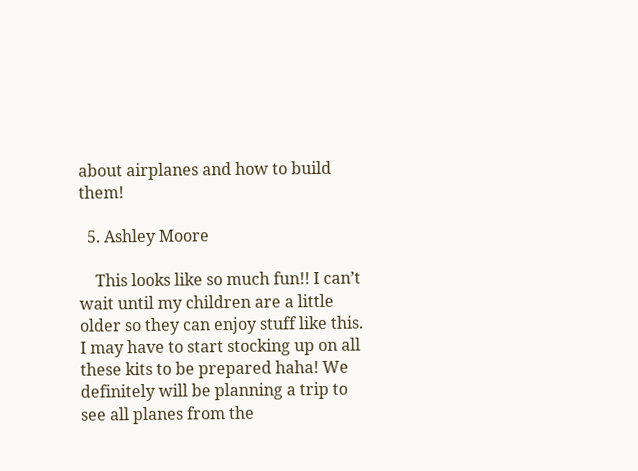about airplanes and how to build them!

  5. Ashley Moore

    This looks like so much fun!! I can’t wait until my children are a little older so they can enjoy stuff like this. I may have to start stocking up on all these kits to be prepared haha! We definitely will be planning a trip to see all planes from the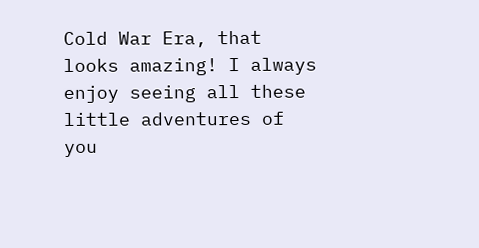Cold War Era, that looks amazing! I always enjoy seeing all these little adventures of you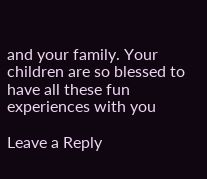and your family. Your children are so blessed to have all these fun experiences with you

Leave a Reply